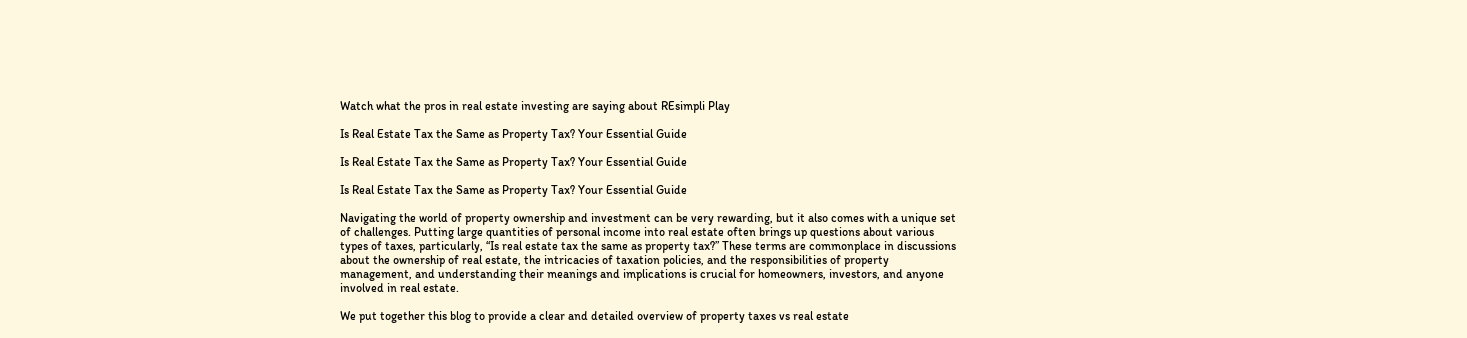Watch what the pros in real estate investing are saying about REsimpli Play

Is Real Estate Tax the Same as Property Tax? Your Essential Guide

Is Real Estate Tax the Same as Property Tax? Your Essential Guide

Is Real Estate Tax the Same as Property Tax? Your Essential Guide

Navigating the world of property ownership and investment can be very rewarding, but it also comes with a unique set of challenges. Putting large quantities of personal income into real estate often brings up questions about various types of taxes, particularly, “Is real estate tax the same as property tax?” These terms are commonplace in discussions about the ownership of real estate, the intricacies of taxation policies, and the responsibilities of property management, and understanding their meanings and implications is crucial for homeowners, investors, and anyone involved in real estate.

We put together this blog to provide a clear and detailed overview of property taxes vs real estate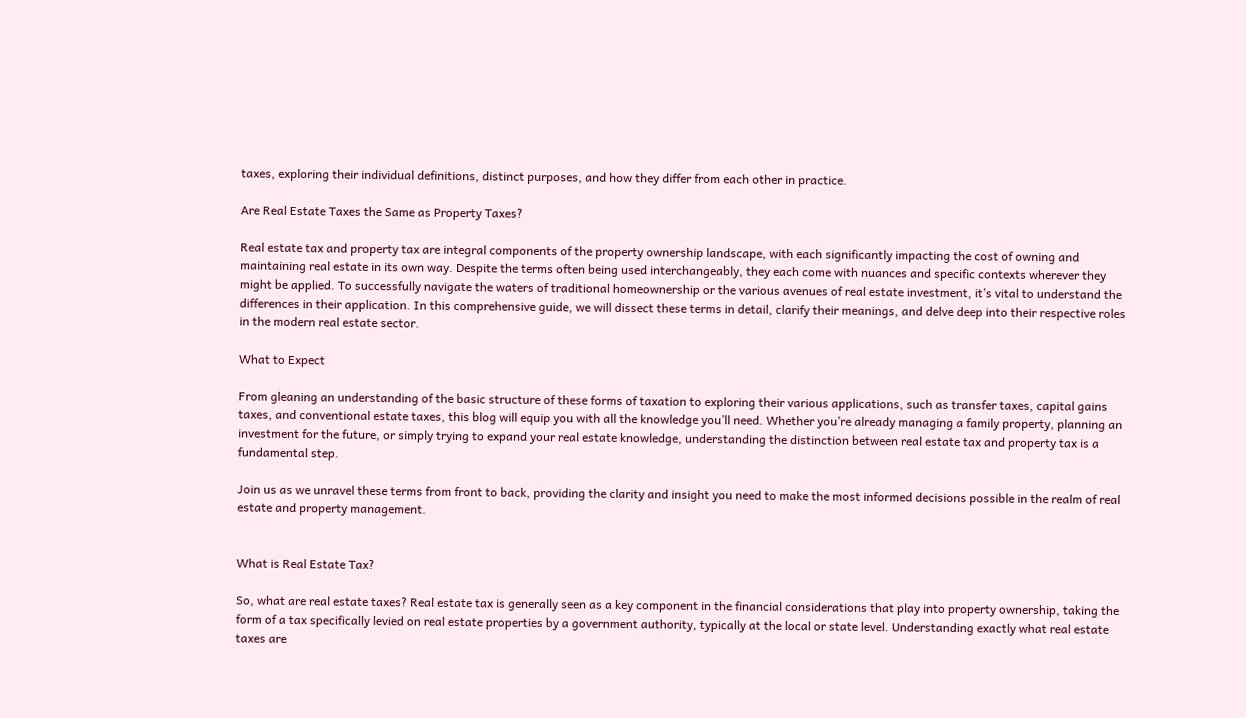taxes, exploring their individual definitions, distinct purposes, and how they differ from each other in practice.

Are Real Estate Taxes the Same as Property Taxes?

Real estate tax and property tax are integral components of the property ownership landscape, with each significantly impacting the cost of owning and maintaining real estate in its own way. Despite the terms often being used interchangeably, they each come with nuances and specific contexts wherever they might be applied. To successfully navigate the waters of traditional homeownership or the various avenues of real estate investment, it’s vital to understand the differences in their application. In this comprehensive guide, we will dissect these terms in detail, clarify their meanings, and delve deep into their respective roles in the modern real estate sector.

What to Expect

From gleaning an understanding of the basic structure of these forms of taxation to exploring their various applications, such as transfer taxes, capital gains taxes, and conventional estate taxes, this blog will equip you with all the knowledge you’ll need. Whether you’re already managing a family property, planning an investment for the future, or simply trying to expand your real estate knowledge, understanding the distinction between real estate tax and property tax is a fundamental step.

Join us as we unravel these terms from front to back, providing the clarity and insight you need to make the most informed decisions possible in the realm of real estate and property management.


What is Real Estate Tax?

So, what are real estate taxes? Real estate tax is generally seen as a key component in the financial considerations that play into property ownership, taking the form of a tax specifically levied on real estate properties by a government authority, typically at the local or state level. Understanding exactly what real estate taxes are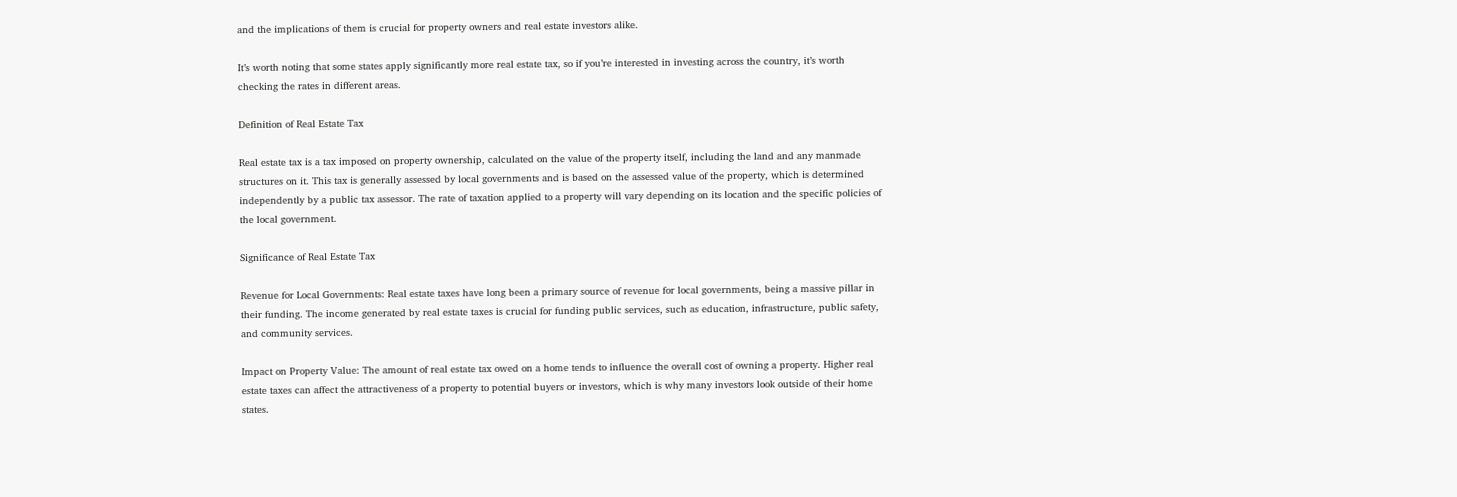and the implications of them is crucial for property owners and real estate investors alike.

It’s worth noting that some states apply significantly more real estate tax, so if you’re interested in investing across the country, it’s worth checking the rates in different areas.

Definition of Real Estate Tax

Real estate tax is a tax imposed on property ownership, calculated on the value of the property itself, including the land and any manmade structures on it. This tax is generally assessed by local governments and is based on the assessed value of the property, which is determined independently by a public tax assessor. The rate of taxation applied to a property will vary depending on its location and the specific policies of the local government.

Significance of Real Estate Tax

Revenue for Local Governments: Real estate taxes have long been a primary source of revenue for local governments, being a massive pillar in their funding. The income generated by real estate taxes is crucial for funding public services, such as education, infrastructure, public safety, and community services.

Impact on Property Value: The amount of real estate tax owed on a home tends to influence the overall cost of owning a property. Higher real estate taxes can affect the attractiveness of a property to potential buyers or investors, which is why many investors look outside of their home states.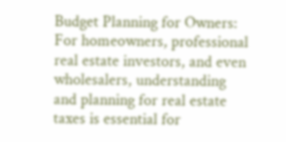Budget Planning for Owners: For homeowners, professional real estate investors, and even wholesalers, understanding and planning for real estate taxes is essential for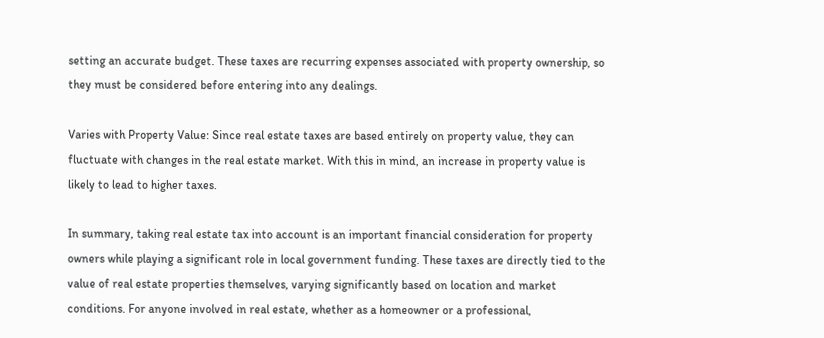setting an accurate budget. These taxes are recurring expenses associated with property ownership, so they must be considered before entering into any dealings.

Varies with Property Value: Since real estate taxes are based entirely on property value, they can fluctuate with changes in the real estate market. With this in mind, an increase in property value is likely to lead to higher taxes.

In summary, taking real estate tax into account is an important financial consideration for property owners while playing a significant role in local government funding. These taxes are directly tied to the value of real estate properties themselves, varying significantly based on location and market conditions. For anyone involved in real estate, whether as a homeowner or a professional,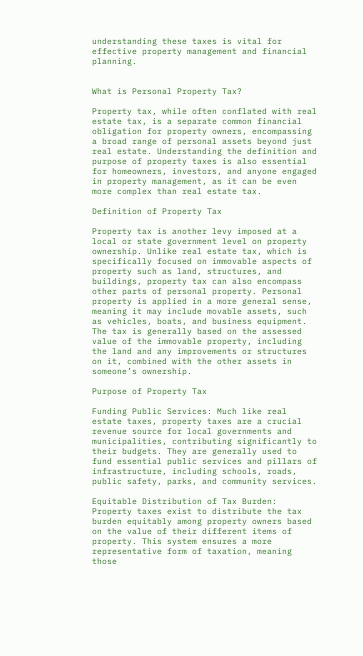understanding these taxes is vital for effective property management and financial planning.


What is Personal Property Tax?

Property tax, while often conflated with real estate tax, is a separate common financial obligation for property owners, encompassing a broad range of personal assets beyond just real estate. Understanding the definition and purpose of property taxes is also essential for homeowners, investors, and anyone engaged in property management, as it can be even more complex than real estate tax.

Definition of Property Tax

Property tax is another levy imposed at a local or state government level on property ownership. Unlike real estate tax, which is specifically focused on immovable aspects of property such as land, structures, and buildings, property tax can also encompass other parts of personal property. Personal property is applied in a more general sense, meaning it may include movable assets, such as vehicles, boats, and business equipment. The tax is generally based on the assessed value of the immovable property, including the land and any improvements or structures on it, combined with the other assets in someone’s ownership.

Purpose of Property Tax

Funding Public Services: Much like real estate taxes, property taxes are a crucial revenue source for local governments and municipalities, contributing significantly to their budgets. They are generally used to fund essential public services and pillars of infrastructure, including schools, roads, public safety, parks, and community services.

Equitable Distribution of Tax Burden: Property taxes exist to distribute the tax burden equitably among property owners based on the value of their different items of property. This system ensures a more representative form of taxation, meaning those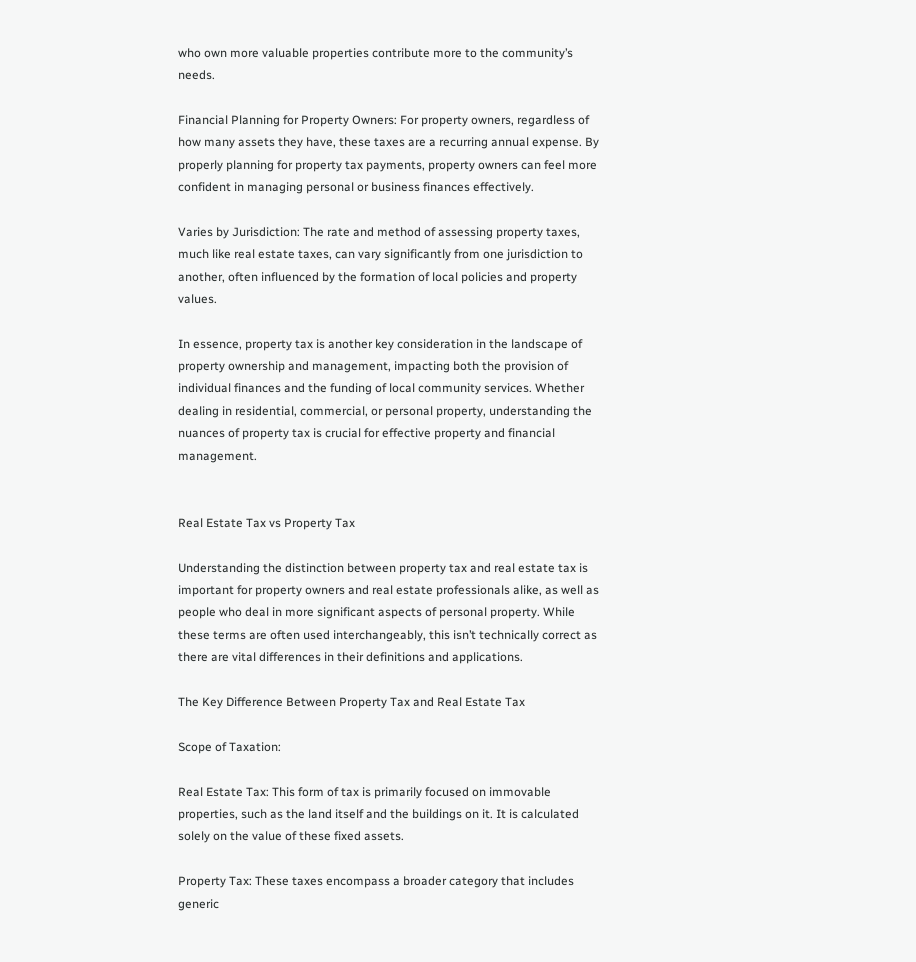who own more valuable properties contribute more to the community’s needs.

Financial Planning for Property Owners: For property owners, regardless of how many assets they have, these taxes are a recurring annual expense. By properly planning for property tax payments, property owners can feel more confident in managing personal or business finances effectively.

Varies by Jurisdiction: The rate and method of assessing property taxes, much like real estate taxes, can vary significantly from one jurisdiction to another, often influenced by the formation of local policies and property values.

In essence, property tax is another key consideration in the landscape of property ownership and management, impacting both the provision of individual finances and the funding of local community services. Whether dealing in residential, commercial, or personal property, understanding the nuances of property tax is crucial for effective property and financial management.


Real Estate Tax vs Property Tax

Understanding the distinction between property tax and real estate tax is important for property owners and real estate professionals alike, as well as people who deal in more significant aspects of personal property. While these terms are often used interchangeably, this isn’t technically correct as there are vital differences in their definitions and applications.

The Key Difference Between Property Tax and Real Estate Tax

Scope of Taxation:

Real Estate Tax: This form of tax is primarily focused on immovable properties, such as the land itself and the buildings on it. It is calculated solely on the value of these fixed assets.

Property Tax: These taxes encompass a broader category that includes generic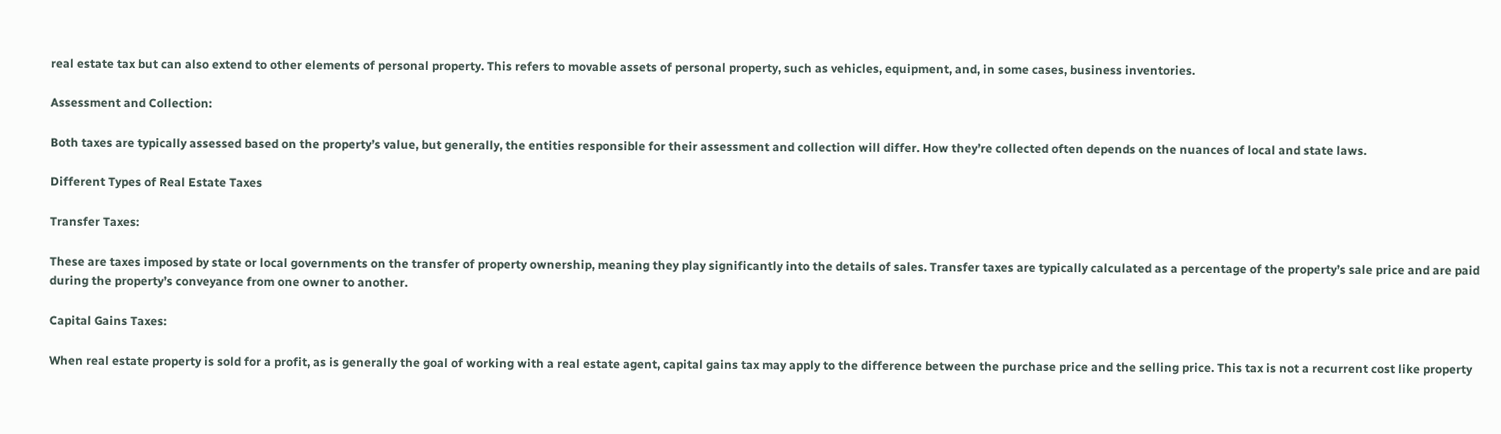real estate tax but can also extend to other elements of personal property. This refers to movable assets of personal property, such as vehicles, equipment, and, in some cases, business inventories.

Assessment and Collection:

Both taxes are typically assessed based on the property’s value, but generally, the entities responsible for their assessment and collection will differ. How they’re collected often depends on the nuances of local and state laws.

Different Types of Real Estate Taxes

Transfer Taxes:

These are taxes imposed by state or local governments on the transfer of property ownership, meaning they play significantly into the details of sales. Transfer taxes are typically calculated as a percentage of the property’s sale price and are paid during the property’s conveyance from one owner to another.

Capital Gains Taxes:

When real estate property is sold for a profit, as is generally the goal of working with a real estate agent, capital gains tax may apply to the difference between the purchase price and the selling price. This tax is not a recurrent cost like property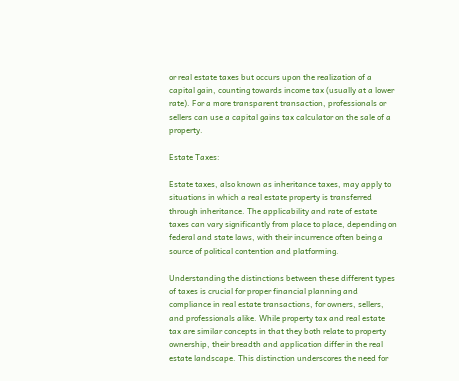or real estate taxes but occurs upon the realization of a capital gain, counting towards income tax (usually at a lower rate). For a more transparent transaction, professionals or sellers can use a capital gains tax calculator on the sale of a property.

Estate Taxes:

Estate taxes, also known as inheritance taxes, may apply to situations in which a real estate property is transferred through inheritance. The applicability and rate of estate taxes can vary significantly from place to place, depending on federal and state laws, with their incurrence often being a source of political contention and platforming.

Understanding the distinctions between these different types of taxes is crucial for proper financial planning and compliance in real estate transactions, for owners, sellers, and professionals alike. While property tax and real estate tax are similar concepts in that they both relate to property ownership, their breadth and application differ in the real estate landscape. This distinction underscores the need for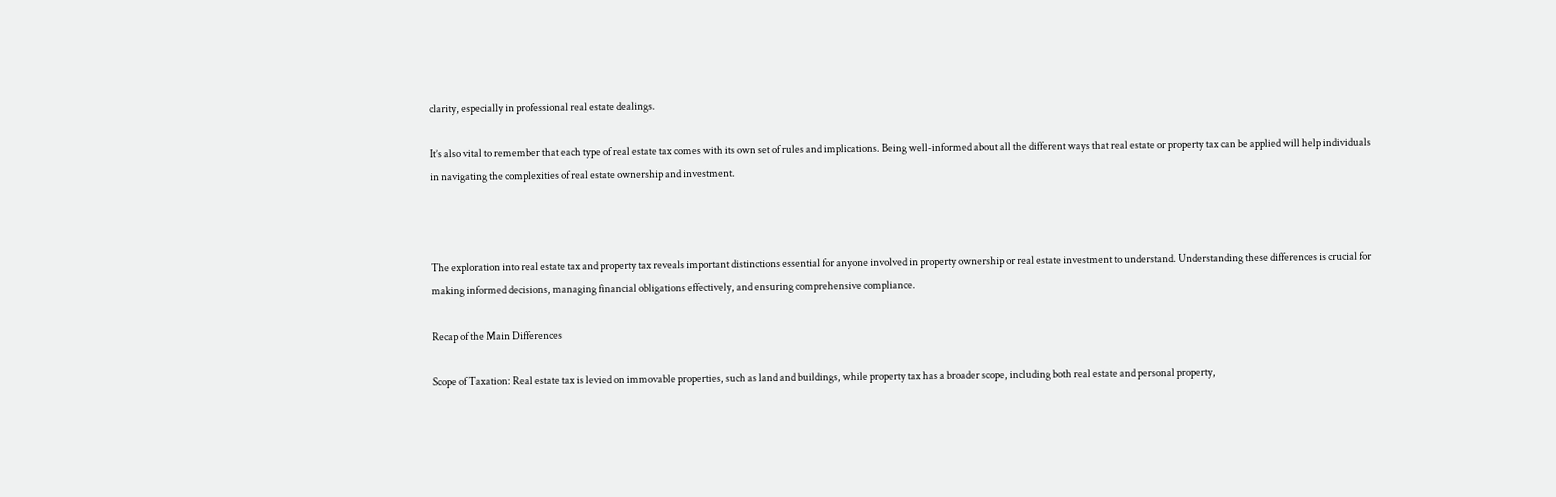clarity, especially in professional real estate dealings.

It’s also vital to remember that each type of real estate tax comes with its own set of rules and implications. Being well-informed about all the different ways that real estate or property tax can be applied will help individuals in navigating the complexities of real estate ownership and investment.



The exploration into real estate tax and property tax reveals important distinctions essential for anyone involved in property ownership or real estate investment to understand. Understanding these differences is crucial for making informed decisions, managing financial obligations effectively, and ensuring comprehensive compliance.

Recap of the Main Differences

Scope of Taxation: Real estate tax is levied on immovable properties, such as land and buildings, while property tax has a broader scope, including both real estate and personal property,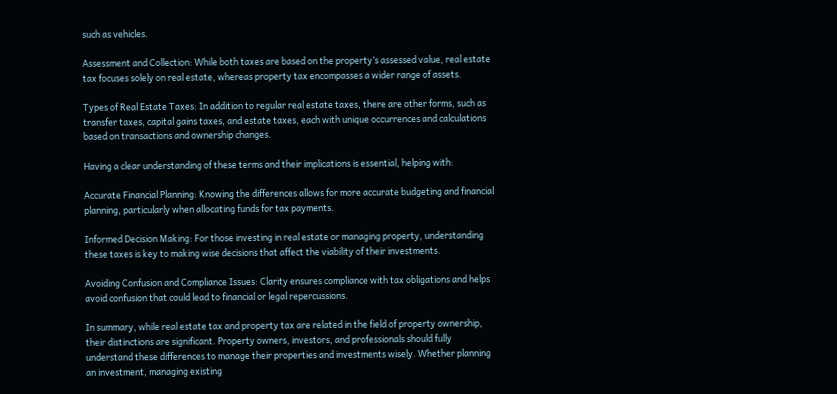such as vehicles.

Assessment and Collection: While both taxes are based on the property’s assessed value, real estate tax focuses solely on real estate, whereas property tax encompasses a wider range of assets.

Types of Real Estate Taxes: In addition to regular real estate taxes, there are other forms, such as transfer taxes, capital gains taxes, and estate taxes, each with unique occurrences and calculations based on transactions and ownership changes.

Having a clear understanding of these terms and their implications is essential, helping with:

Accurate Financial Planning: Knowing the differences allows for more accurate budgeting and financial planning, particularly when allocating funds for tax payments.

Informed Decision Making: For those investing in real estate or managing property, understanding these taxes is key to making wise decisions that affect the viability of their investments.

Avoiding Confusion and Compliance Issues: Clarity ensures compliance with tax obligations and helps avoid confusion that could lead to financial or legal repercussions.

In summary, while real estate tax and property tax are related in the field of property ownership, their distinctions are significant. Property owners, investors, and professionals should fully understand these differences to manage their properties and investments wisely. Whether planning an investment, managing existing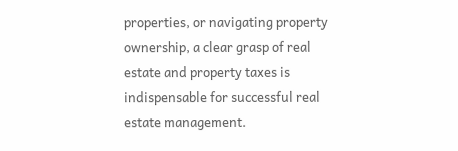properties, or navigating property ownership, a clear grasp of real estate and property taxes is indispensable for successful real estate management.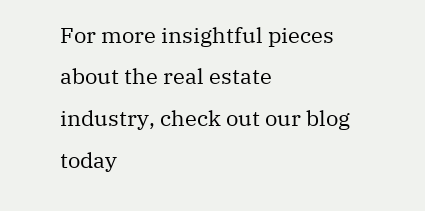For more insightful pieces about the real estate industry, check out our blog today